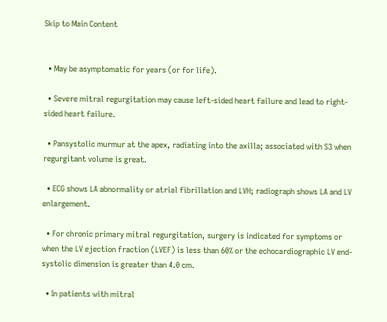Skip to Main Content


  • May be asymptomatic for years (or for life).

  • Severe mitral regurgitation may cause left-sided heart failure and lead to right-sided heart failure.

  • Pansystolic murmur at the apex, radiating into the axilla; associated with S3 when regurgitant volume is great.

  • ECG shows LA abnormality or atrial fibrillation and LVH; radiograph shows LA and LV enlargement.

  • For chronic primary mitral regurgitation, surgery is indicated for symptoms or when the LV ejection fraction (LVEF) is less than 60% or the echocardiographic LV end-systolic dimension is greater than 4.0 cm.

  • In patients with mitral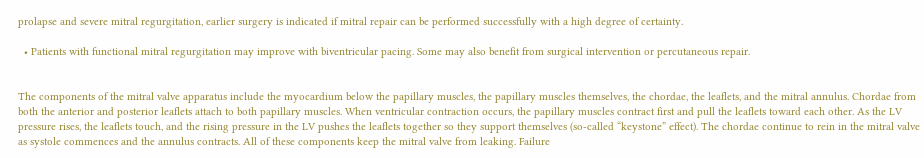prolapse and severe mitral regurgitation, earlier surgery is indicated if mitral repair can be performed successfully with a high degree of certainty.

  • Patients with functional mitral regurgitation may improve with biventricular pacing. Some may also benefit from surgical intervention or percutaneous repair.


The components of the mitral valve apparatus include the myocardium below the papillary muscles, the papillary muscles themselves, the chordae, the leaflets, and the mitral annulus. Chordae from both the anterior and posterior leaflets attach to both papillary muscles. When ventricular contraction occurs, the papillary muscles contract first and pull the leaflets toward each other. As the LV pressure rises, the leaflets touch, and the rising pressure in the LV pushes the leaflets together so they support themselves (so-called “keystone” effect). The chordae continue to rein in the mitral valve as systole commences and the annulus contracts. All of these components keep the mitral valve from leaking. Failure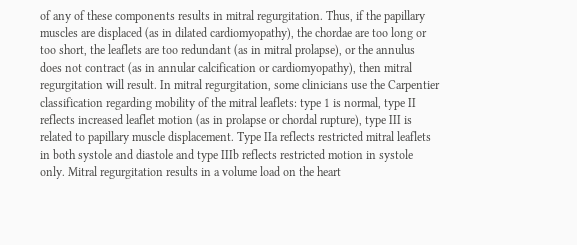of any of these components results in mitral regurgitation. Thus, if the papillary muscles are displaced (as in dilated cardiomyopathy), the chordae are too long or too short, the leaflets are too redundant (as in mitral prolapse), or the annulus does not contract (as in annular calcification or cardiomyopathy), then mitral regurgitation will result. In mitral regurgitation, some clinicians use the Carpentier classification regarding mobility of the mitral leaflets: type 1 is normal, type II reflects increased leaflet motion (as in prolapse or chordal rupture), type III is related to papillary muscle displacement. Type IIa reflects restricted mitral leaflets in both systole and diastole and type IIIb reflects restricted motion in systole only. Mitral regurgitation results in a volume load on the heart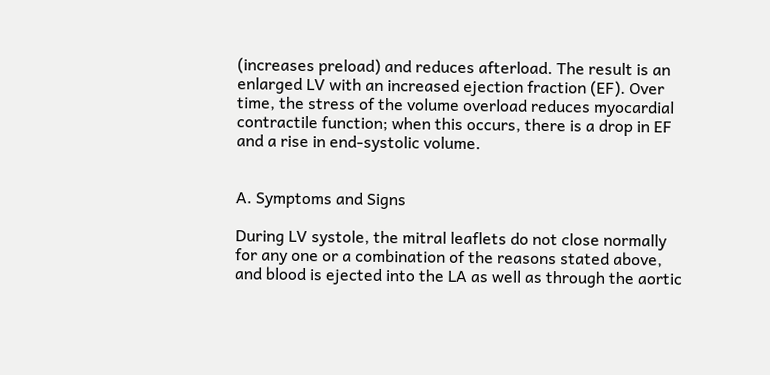(increases preload) and reduces afterload. The result is an enlarged LV with an increased ejection fraction (EF). Over time, the stress of the volume overload reduces myocardial contractile function; when this occurs, there is a drop in EF and a rise in end-systolic volume.


A. Symptoms and Signs

During LV systole, the mitral leaflets do not close normally for any one or a combination of the reasons stated above, and blood is ejected into the LA as well as through the aortic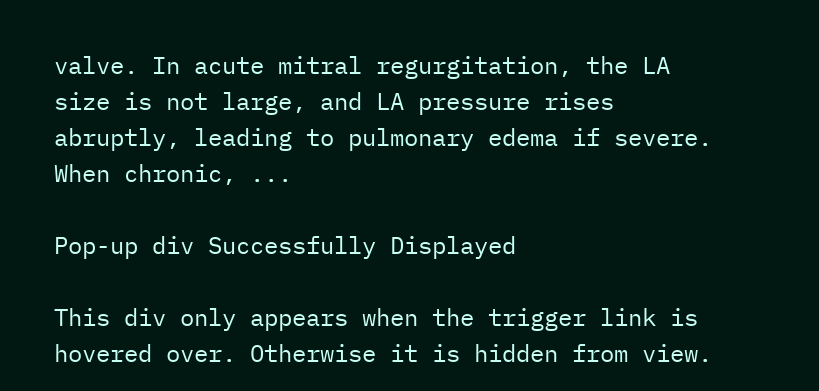valve. In acute mitral regurgitation, the LA size is not large, and LA pressure rises abruptly, leading to pulmonary edema if severe. When chronic, ...

Pop-up div Successfully Displayed

This div only appears when the trigger link is hovered over. Otherwise it is hidden from view.